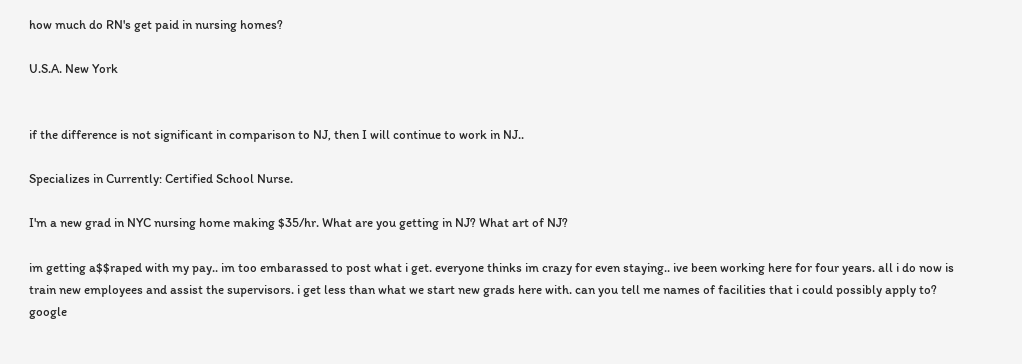how much do RN's get paid in nursing homes?

U.S.A. New York


if the difference is not significant in comparison to NJ, then I will continue to work in NJ..

Specializes in Currently: Certified School Nurse.

I'm a new grad in NYC nursing home making $35/hr. What are you getting in NJ? What art of NJ?

im getting a$$raped with my pay.. im too embarassed to post what i get. everyone thinks im crazy for even staying.. ive been working here for four years. all i do now is train new employees and assist the supervisors. i get less than what we start new grads here with. can you tell me names of facilities that i could possibly apply to? google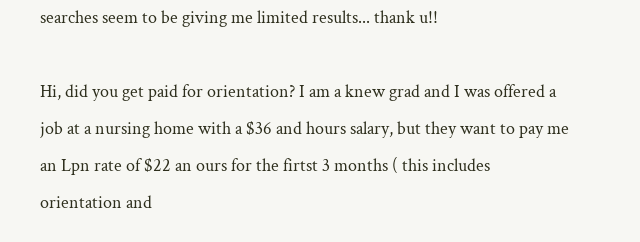searches seem to be giving me limited results... thank u!!

Hi, did you get paid for orientation? I am a knew grad and I was offered a job at a nursing home with a $36 and hours salary, but they want to pay me an Lpn rate of $22 an ours for the firtst 3 months ( this includes orientation and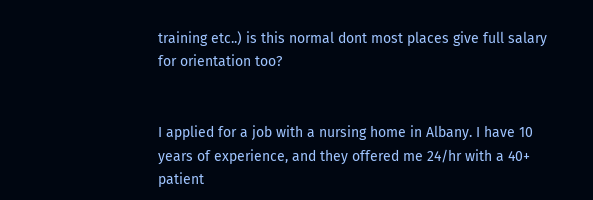training etc..) is this normal dont most places give full salary for orientation too?


I applied for a job with a nursing home in Albany. I have 10 years of experience, and they offered me 24/hr with a 40+ patient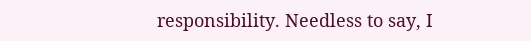responsibility. Needless to say, I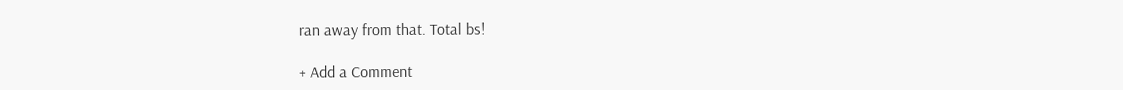ran away from that. Total bs!

+ Add a Comment